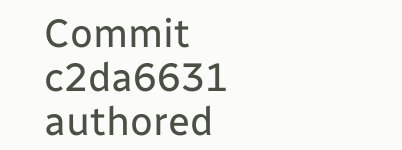Commit c2da6631 authored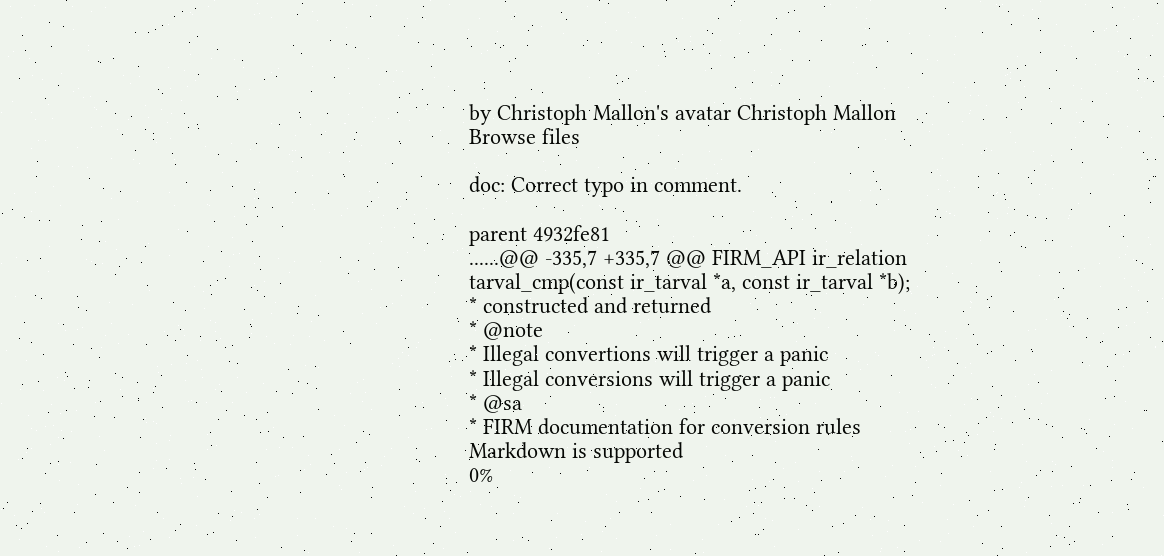by Christoph Mallon's avatar Christoph Mallon
Browse files

doc: Correct typo in comment.

parent 4932fe81
......@@ -335,7 +335,7 @@ FIRM_API ir_relation tarval_cmp(const ir_tarval *a, const ir_tarval *b);
* constructed and returned
* @note
* Illegal convertions will trigger a panic
* Illegal conversions will trigger a panic
* @sa
* FIRM documentation for conversion rules
Markdown is supported
0%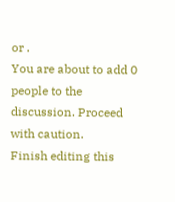or .
You are about to add 0 people to the discussion. Proceed with caution.
Finish editing this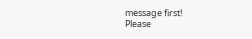message first!
Please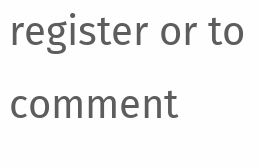register or to comment